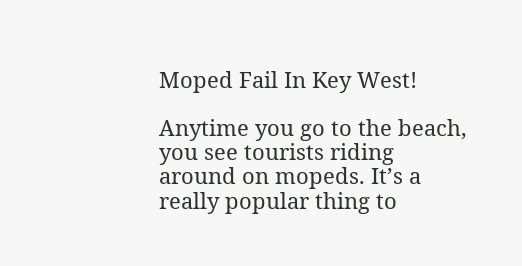Moped Fail In Key West!

Anytime you go to the beach, you see tourists riding around on mopeds. It’s a really popular thing to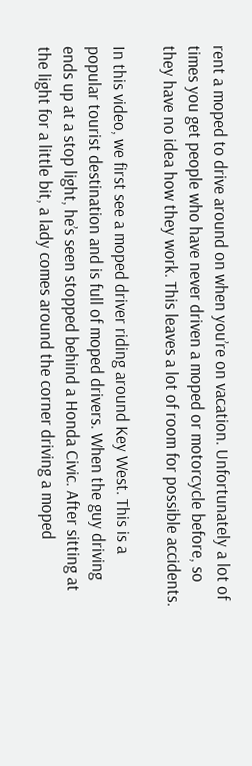rent a moped to drive around on when you’re on vacation. Unfortunately a lot of times you get people who have never driven a moped or motorcycle before, so they have no idea how they work. This leaves a lot of room for possible accidents.

In this video, we first see a moped driver riding around Key West. This is a popular tourist destination and is full of moped drivers. When the guy driving ends up at a stop light, he’s seen stopped behind a Honda Civic. After sitting at the light for a little bit, a lady comes around the corner driving a moped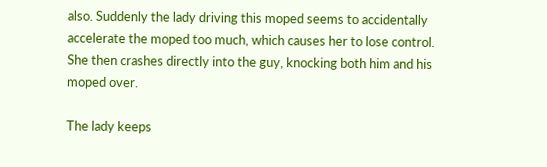also. Suddenly the lady driving this moped seems to accidentally accelerate the moped too much, which causes her to lose control. She then crashes directly into the guy, knocking both him and his moped over.

The lady keeps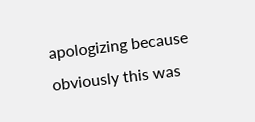apologizing because obviously this was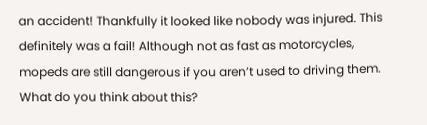an accident! Thankfully it looked like nobody was injured. This definitely was a fail! Although not as fast as motorcycles, mopeds are still dangerous if you aren’t used to driving them. What do you think about this?